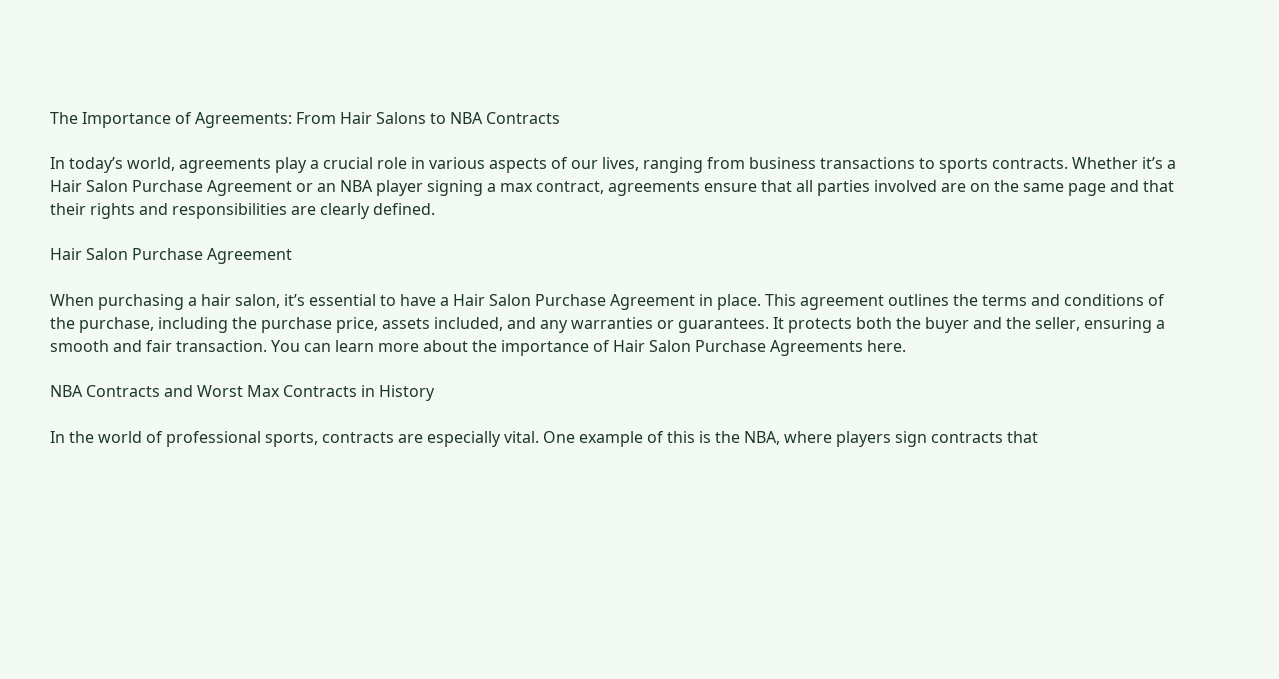The Importance of Agreements: From Hair Salons to NBA Contracts

In today’s world, agreements play a crucial role in various aspects of our lives, ranging from business transactions to sports contracts. Whether it’s a Hair Salon Purchase Agreement or an NBA player signing a max contract, agreements ensure that all parties involved are on the same page and that their rights and responsibilities are clearly defined.

Hair Salon Purchase Agreement

When purchasing a hair salon, it’s essential to have a Hair Salon Purchase Agreement in place. This agreement outlines the terms and conditions of the purchase, including the purchase price, assets included, and any warranties or guarantees. It protects both the buyer and the seller, ensuring a smooth and fair transaction. You can learn more about the importance of Hair Salon Purchase Agreements here.

NBA Contracts and Worst Max Contracts in History

In the world of professional sports, contracts are especially vital. One example of this is the NBA, where players sign contracts that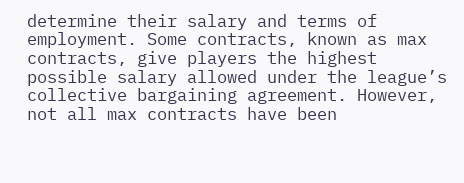determine their salary and terms of employment. Some contracts, known as max contracts, give players the highest possible salary allowed under the league’s collective bargaining agreement. However, not all max contracts have been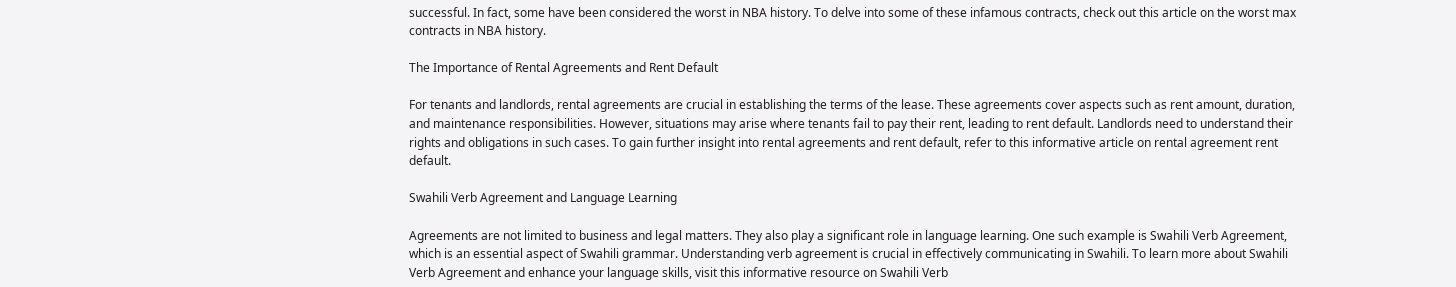successful. In fact, some have been considered the worst in NBA history. To delve into some of these infamous contracts, check out this article on the worst max contracts in NBA history.

The Importance of Rental Agreements and Rent Default

For tenants and landlords, rental agreements are crucial in establishing the terms of the lease. These agreements cover aspects such as rent amount, duration, and maintenance responsibilities. However, situations may arise where tenants fail to pay their rent, leading to rent default. Landlords need to understand their rights and obligations in such cases. To gain further insight into rental agreements and rent default, refer to this informative article on rental agreement rent default.

Swahili Verb Agreement and Language Learning

Agreements are not limited to business and legal matters. They also play a significant role in language learning. One such example is Swahili Verb Agreement, which is an essential aspect of Swahili grammar. Understanding verb agreement is crucial in effectively communicating in Swahili. To learn more about Swahili Verb Agreement and enhance your language skills, visit this informative resource on Swahili Verb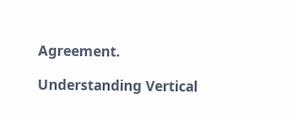Agreement.

Understanding Vertical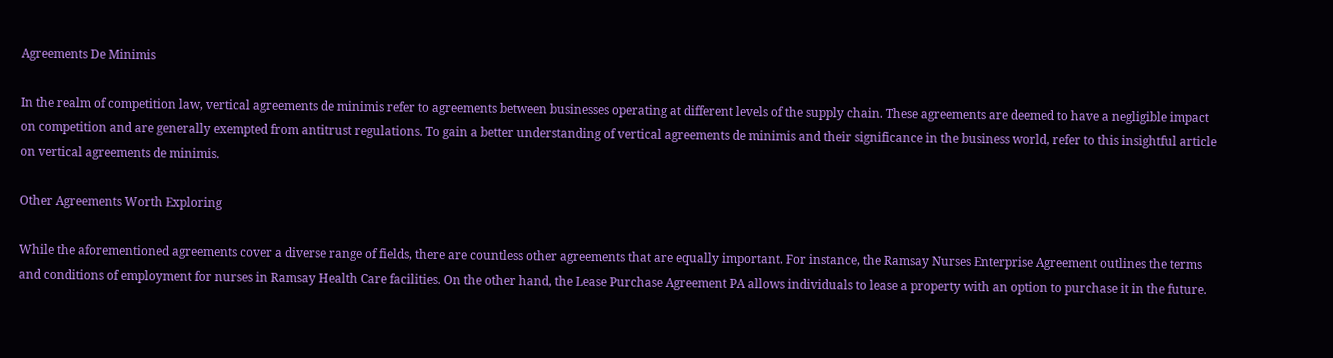Agreements De Minimis

In the realm of competition law, vertical agreements de minimis refer to agreements between businesses operating at different levels of the supply chain. These agreements are deemed to have a negligible impact on competition and are generally exempted from antitrust regulations. To gain a better understanding of vertical agreements de minimis and their significance in the business world, refer to this insightful article on vertical agreements de minimis.

Other Agreements Worth Exploring

While the aforementioned agreements cover a diverse range of fields, there are countless other agreements that are equally important. For instance, the Ramsay Nurses Enterprise Agreement outlines the terms and conditions of employment for nurses in Ramsay Health Care facilities. On the other hand, the Lease Purchase Agreement PA allows individuals to lease a property with an option to purchase it in the future.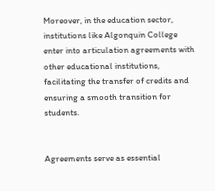Moreover, in the education sector, institutions like Algonquin College enter into articulation agreements with other educational institutions, facilitating the transfer of credits and ensuring a smooth transition for students.


Agreements serve as essential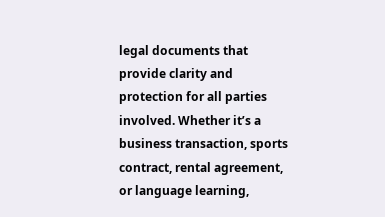legal documents that provide clarity and protection for all parties involved. Whether it’s a business transaction, sports contract, rental agreement, or language learning,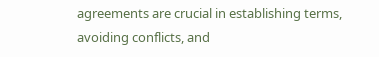agreements are crucial in establishing terms, avoiding conflicts, and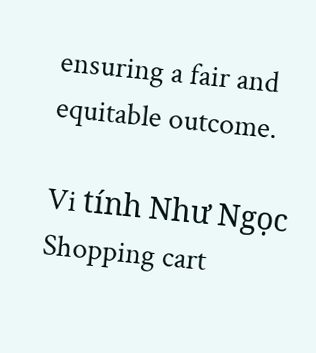ensuring a fair and equitable outcome.

Vi tính Như Ngọc
Shopping cart